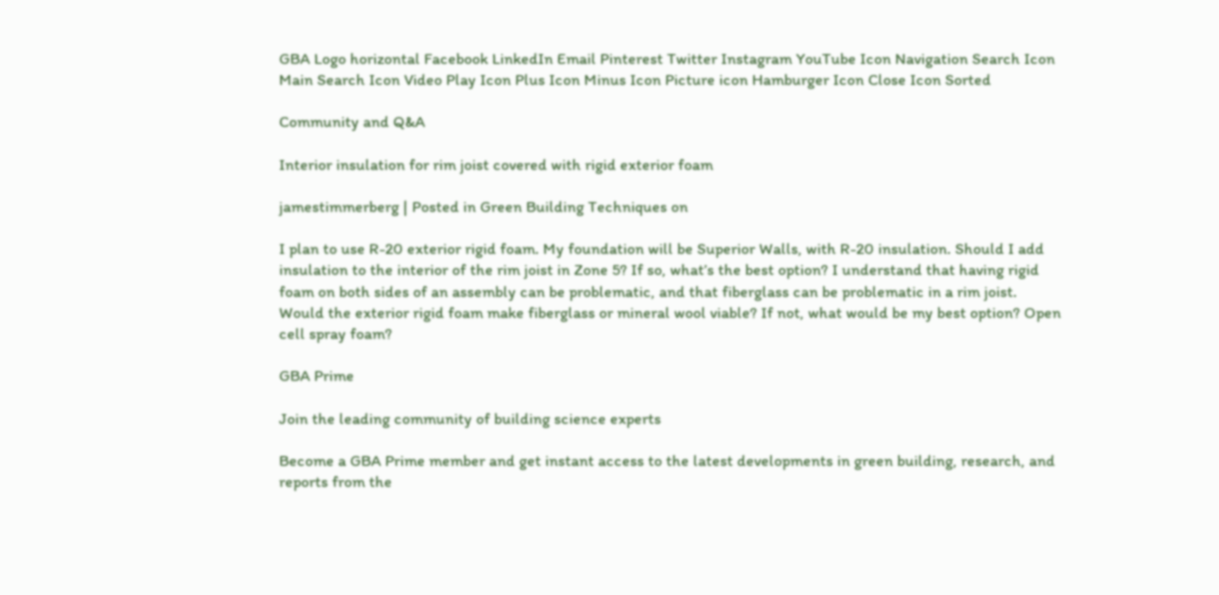GBA Logo horizontal Facebook LinkedIn Email Pinterest Twitter Instagram YouTube Icon Navigation Search Icon Main Search Icon Video Play Icon Plus Icon Minus Icon Picture icon Hamburger Icon Close Icon Sorted

Community and Q&A

Interior insulation for rim joist covered with rigid exterior foam

jamestimmerberg | Posted in Green Building Techniques on

I plan to use R-20 exterior rigid foam. My foundation will be Superior Walls, with R-20 insulation. Should I add insulation to the interior of the rim joist in Zone 5? If so, what’s the best option? I understand that having rigid foam on both sides of an assembly can be problematic, and that fiberglass can be problematic in a rim joist. Would the exterior rigid foam make fiberglass or mineral wool viable? If not, what would be my best option? Open cell spray foam?

GBA Prime

Join the leading community of building science experts

Become a GBA Prime member and get instant access to the latest developments in green building, research, and reports from the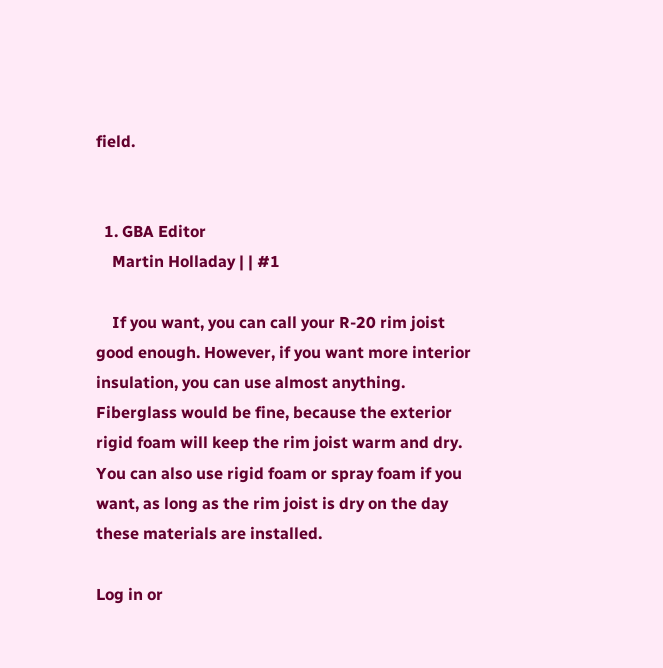field.


  1. GBA Editor
    Martin Holladay | | #1

    If you want, you can call your R-20 rim joist good enough. However, if you want more interior insulation, you can use almost anything. Fiberglass would be fine, because the exterior rigid foam will keep the rim joist warm and dry. You can also use rigid foam or spray foam if you want, as long as the rim joist is dry on the day these materials are installed.

Log in or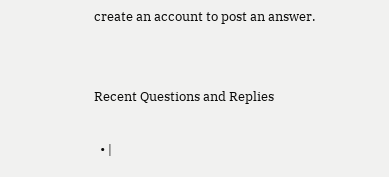create an account to post an answer.


Recent Questions and Replies

  • |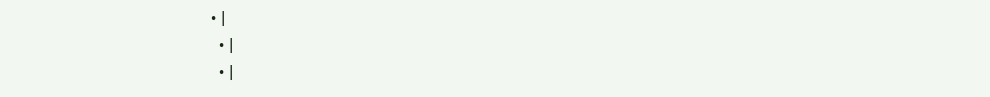• |
  • |
  • |